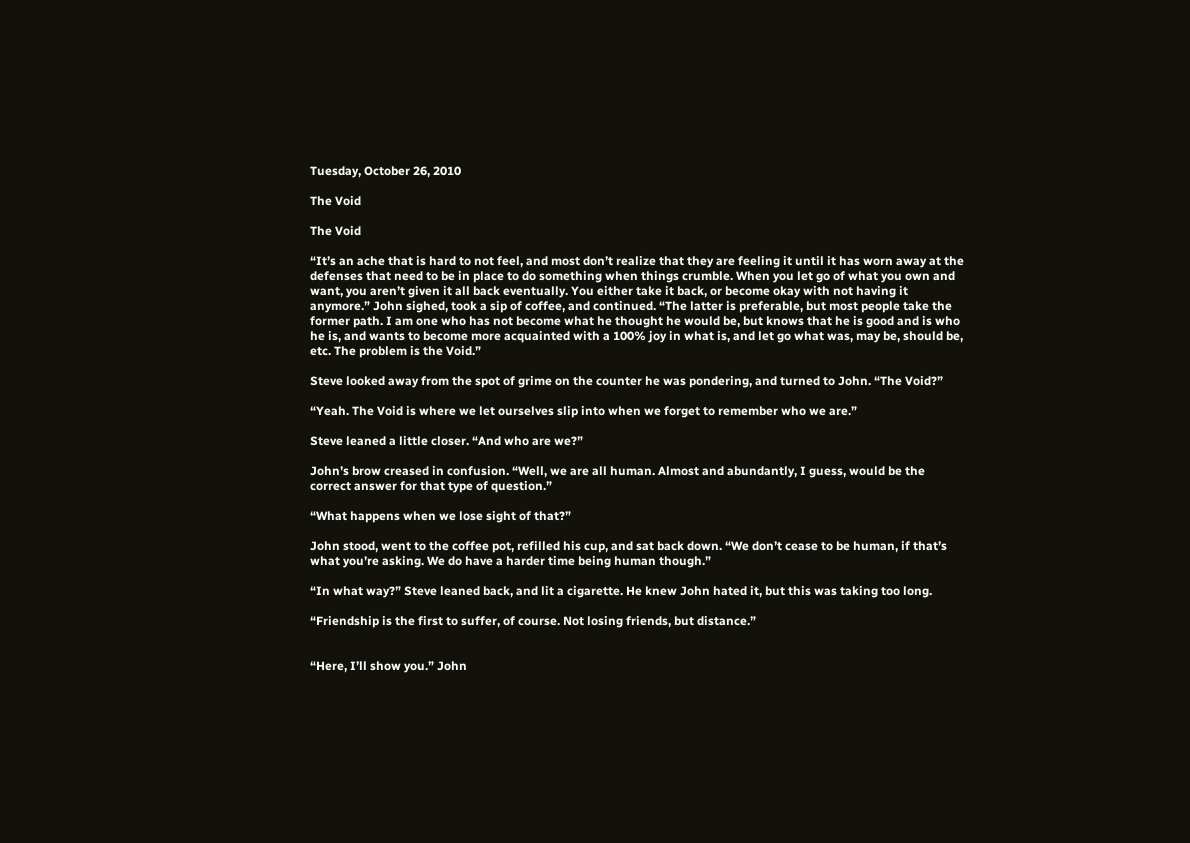Tuesday, October 26, 2010

The Void

The Void

“It’s an ache that is hard to not feel, and most don’t realize that they are feeling it until it has worn away at the defenses that need to be in place to do something when things crumble. When you let go of what you own and want, you aren’t given it all back eventually. You either take it back, or become okay with not having it anymore.” John sighed, took a sip of coffee, and continued. “The latter is preferable, but most people take the former path. I am one who has not become what he thought he would be, but knows that he is good and is who he is, and wants to become more acquainted with a 100% joy in what is, and let go what was, may be, should be, etc. The problem is the Void.”

Steve looked away from the spot of grime on the counter he was pondering, and turned to John. “The Void?”

“Yeah. The Void is where we let ourselves slip into when we forget to remember who we are.”

Steve leaned a little closer. “And who are we?”

John’s brow creased in confusion. “Well, we are all human. Almost and abundantly, I guess, would be the correct answer for that type of question.”

“What happens when we lose sight of that?”

John stood, went to the coffee pot, refilled his cup, and sat back down. “We don’t cease to be human, if that’s what you’re asking. We do have a harder time being human though.”

“In what way?” Steve leaned back, and lit a cigarette. He knew John hated it, but this was taking too long.

“Friendship is the first to suffer, of course. Not losing friends, but distance.”


“Here, I’ll show you.” John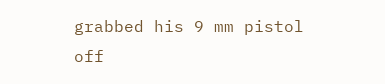grabbed his 9 mm pistol off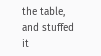the table, and stuffed it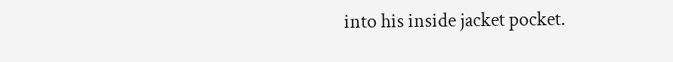into his inside jacket pocket.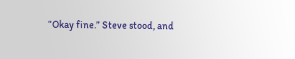“Okay fine.” Steve stood, and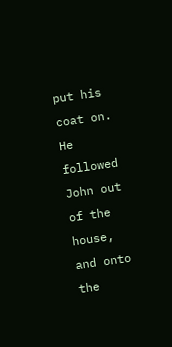put his coat on. He followed John out of the house, and onto the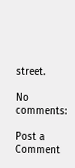street.

No comments:

Post a Comment